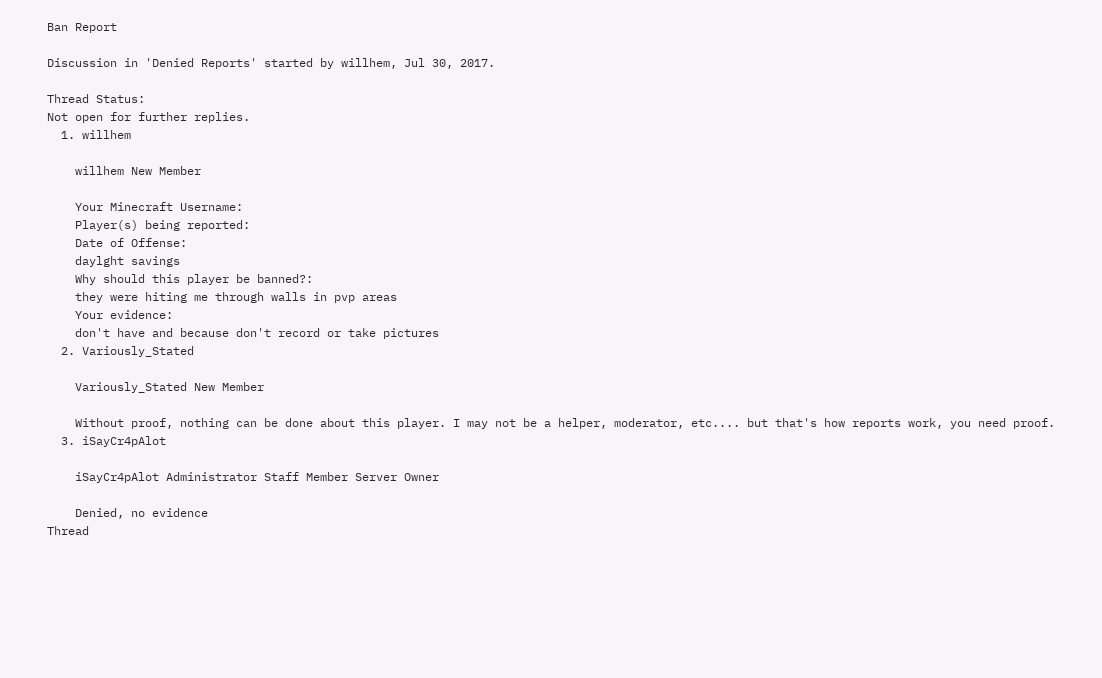Ban Report

Discussion in 'Denied Reports' started by willhem, Jul 30, 2017.

Thread Status:
Not open for further replies.
  1. willhem

    willhem New Member

    Your Minecraft Username:
    Player(s) being reported:
    Date of Offense:
    daylght savings
    Why should this player be banned?:
    they were hiting me through walls in pvp areas
    Your evidence:
    don't have and because don't record or take pictures
  2. Variously_Stated

    Variously_Stated New Member

    Without proof, nothing can be done about this player. I may not be a helper, moderator, etc.... but that's how reports work, you need proof.
  3. iSayCr4pAlot

    iSayCr4pAlot Administrator Staff Member Server Owner

    Denied, no evidence
Thread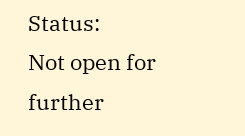Status:
Not open for further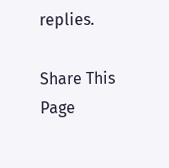replies.

Share This Page